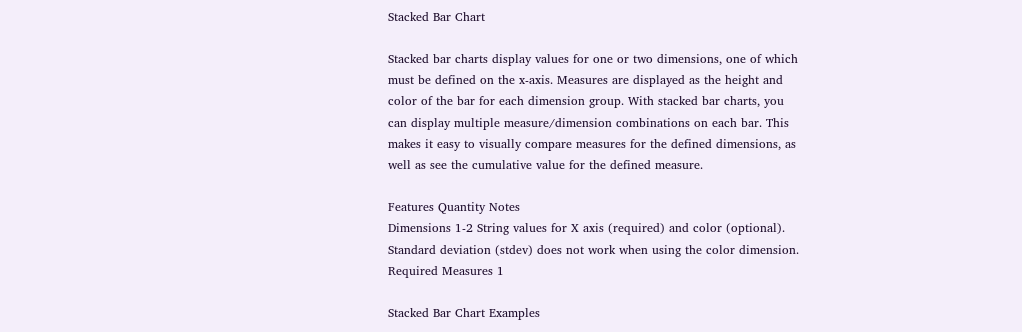Stacked Bar Chart

Stacked bar charts display values for one or two dimensions, one of which must be defined on the x-axis. Measures are displayed as the height and color of the bar for each dimension group. With stacked bar charts, you can display multiple measure/dimension combinations on each bar. This makes it easy to visually compare measures for the defined dimensions, as well as see the cumulative value for the defined measure.

Features Quantity Notes
Dimensions 1-2 String values for X axis (required) and color (optional). Standard deviation (stdev) does not work when using the color dimension.
Required Measures 1

Stacked Bar Chart Examples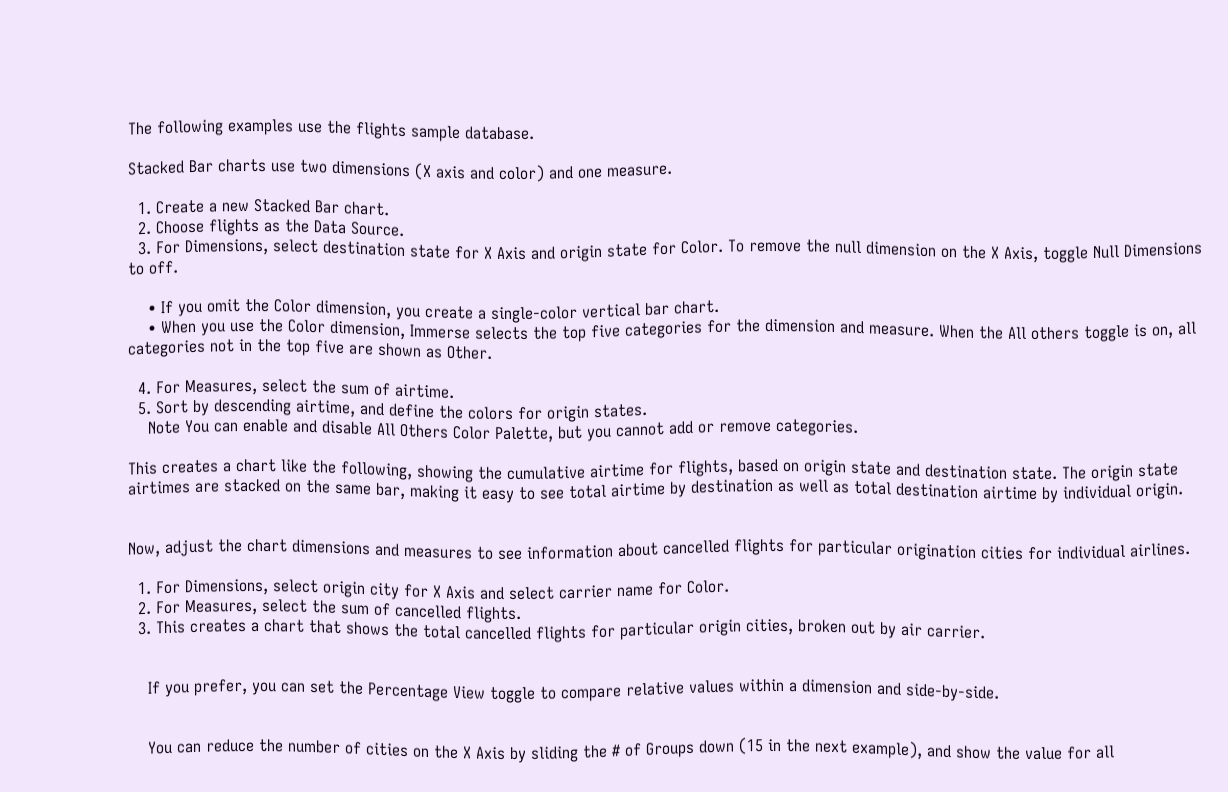The following examples use the flights sample database.

Stacked Bar charts use two dimensions (X axis and color) and one measure.

  1. Create a new Stacked Bar chart.
  2. Choose flights as the Data Source.
  3. For Dimensions, select destination state for X Axis and origin state for Color. To remove the null dimension on the X Axis, toggle Null Dimensions to off.

    • If you omit the Color dimension, you create a single-color vertical bar chart.
    • When you use the Color dimension, Immerse selects the top five categories for the dimension and measure. When the All others toggle is on, all categories not in the top five are shown as Other.

  4. For Measures, select the sum of airtime.
  5. Sort by descending airtime, and define the colors for origin states.
    Note You can enable and disable All Others Color Palette, but you cannot add or remove categories.

This creates a chart like the following, showing the cumulative airtime for flights, based on origin state and destination state. The origin state airtimes are stacked on the same bar, making it easy to see total airtime by destination as well as total destination airtime by individual origin.


Now, adjust the chart dimensions and measures to see information about cancelled flights for particular origination cities for individual airlines.

  1. For Dimensions, select origin city for X Axis and select carrier name for Color.
  2. For Measures, select the sum of cancelled flights.
  3. This creates a chart that shows the total cancelled flights for particular origin cities, broken out by air carrier.


    If you prefer, you can set the Percentage View toggle to compare relative values within a dimension and side-by-side.


    You can reduce the number of cities on the X Axis by sliding the # of Groups down (15 in the next example), and show the value for all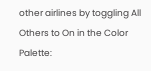other airlines by toggling All Others to On in the Color Palette: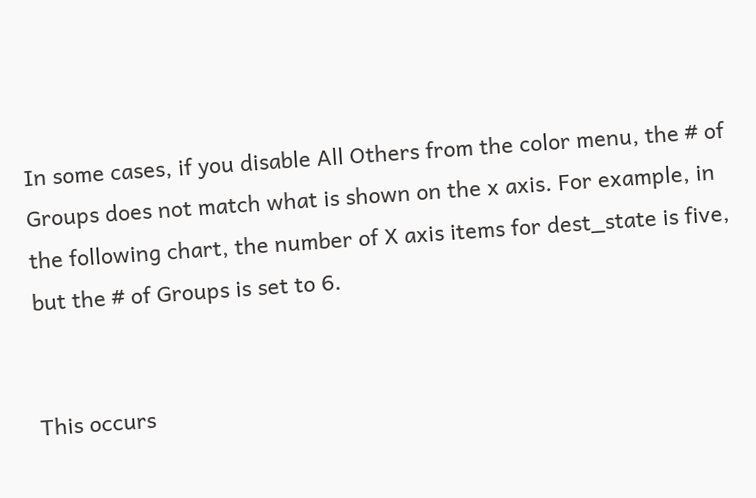In some cases, if you disable All Others from the color menu, the # of Groups does not match what is shown on the x axis. For example, in the following chart, the number of X axis items for dest_state is five, but the # of Groups is set to 6.


This occurs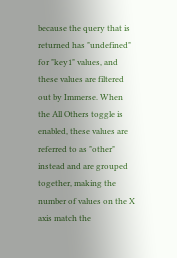because the query that is returned has "undefined" for "key1" values, and these values are filtered out by Immerse. When the All Others toggle is enabled, these values are referred to as "other" instead and are grouped together, making the number of values on the X axis match the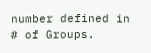number defined in # of Groups.